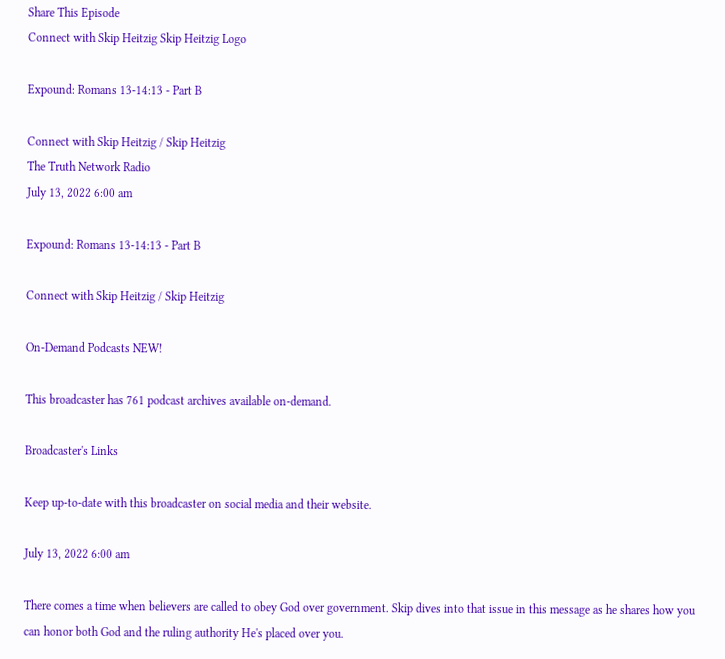Share This Episode
Connect with Skip Heitzig Skip Heitzig Logo

Expound: Romans 13-14:13 - Part B

Connect with Skip Heitzig / Skip Heitzig
The Truth Network Radio
July 13, 2022 6:00 am

Expound: Romans 13-14:13 - Part B

Connect with Skip Heitzig / Skip Heitzig

On-Demand Podcasts NEW!

This broadcaster has 761 podcast archives available on-demand.

Broadcaster's Links

Keep up-to-date with this broadcaster on social media and their website.

July 13, 2022 6:00 am

There comes a time when believers are called to obey God over government. Skip dives into that issue in this message as he shares how you can honor both God and the ruling authority He's placed over you.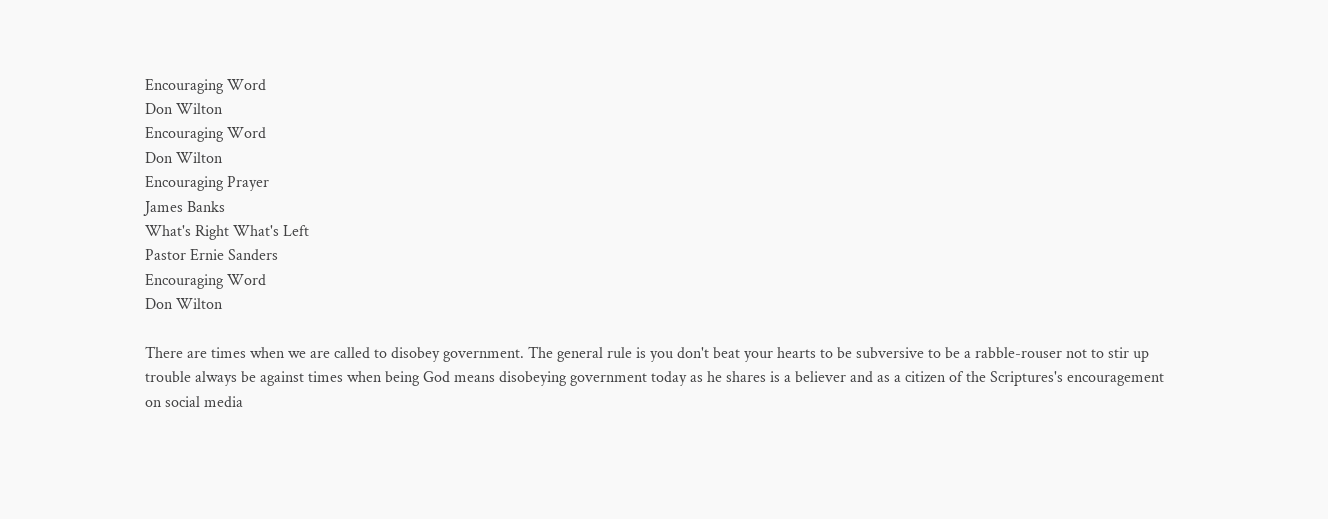Encouraging Word
Don Wilton
Encouraging Word
Don Wilton
Encouraging Prayer
James Banks
What's Right What's Left
Pastor Ernie Sanders
Encouraging Word
Don Wilton

There are times when we are called to disobey government. The general rule is you don't beat your hearts to be subversive to be a rabble-rouser not to stir up trouble always be against times when being God means disobeying government today as he shares is a believer and as a citizen of the Scriptures's encouragement on social media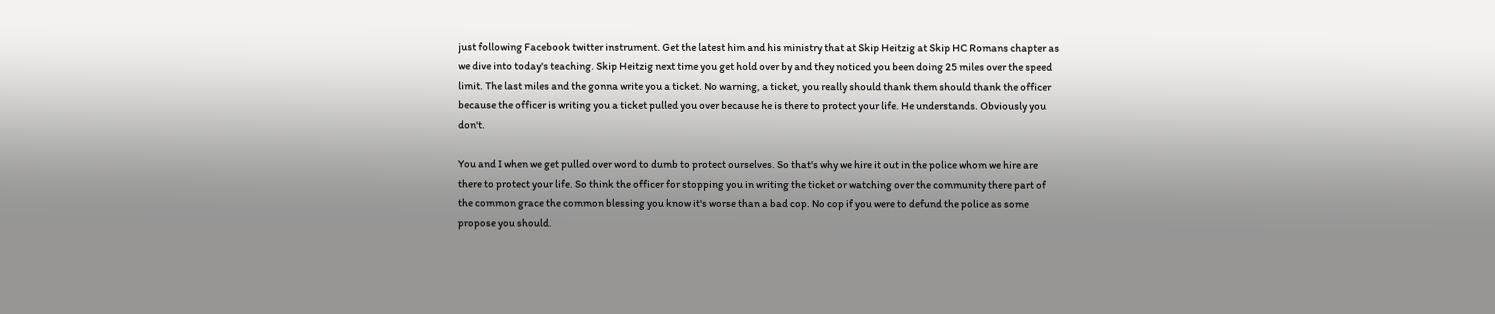just following Facebook twitter instrument. Get the latest him and his ministry that at Skip Heitzig at Skip HC Romans chapter as we dive into today's teaching. Skip Heitzig next time you get hold over by and they noticed you been doing 25 miles over the speed limit. The last miles and the gonna write you a ticket. No warning, a ticket, you really should thank them should thank the officer because the officer is writing you a ticket pulled you over because he is there to protect your life. He understands. Obviously you don't.

You and I when we get pulled over word to dumb to protect ourselves. So that's why we hire it out in the police whom we hire are there to protect your life. So think the officer for stopping you in writing the ticket or watching over the community there part of the common grace the common blessing you know it's worse than a bad cop. No cop if you were to defund the police as some propose you should.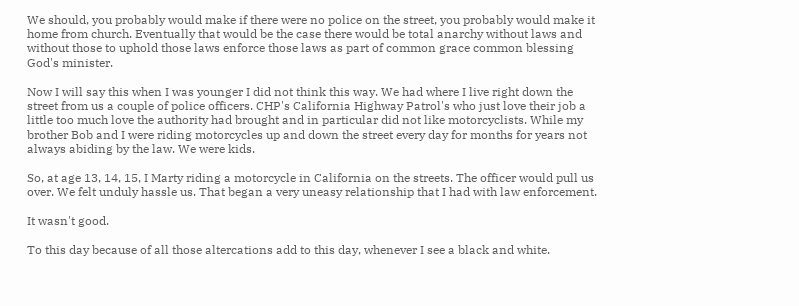We should, you probably would make if there were no police on the street, you probably would make it home from church. Eventually that would be the case there would be total anarchy without laws and without those to uphold those laws enforce those laws as part of common grace common blessing God's minister.

Now I will say this when I was younger I did not think this way. We had where I live right down the street from us a couple of police officers. CHP's California Highway Patrol's who just love their job a little too much love the authority had brought and in particular did not like motorcyclists. While my brother Bob and I were riding motorcycles up and down the street every day for months for years not always abiding by the law. We were kids.

So, at age 13, 14, 15, I Marty riding a motorcycle in California on the streets. The officer would pull us over. We felt unduly hassle us. That began a very uneasy relationship that I had with law enforcement.

It wasn't good.

To this day because of all those altercations add to this day, whenever I see a black and white.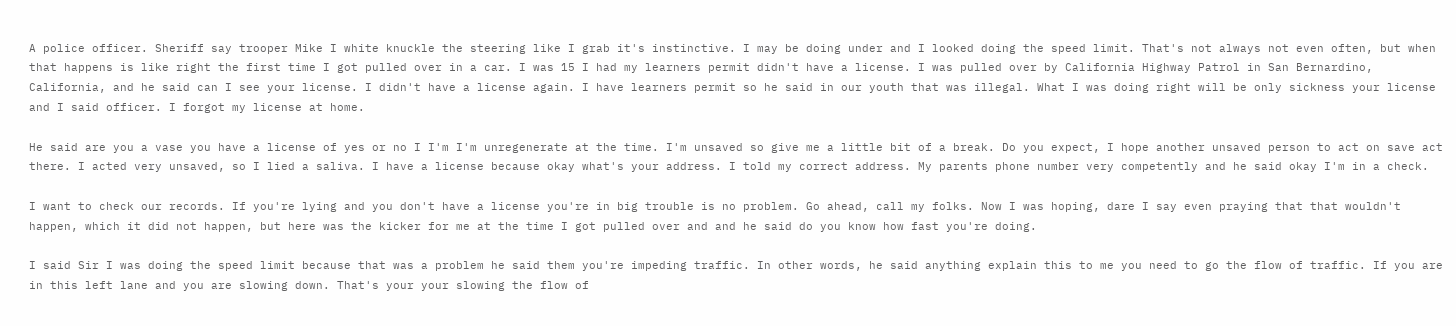A police officer. Sheriff say trooper Mike I white knuckle the steering like I grab it's instinctive. I may be doing under and I looked doing the speed limit. That's not always not even often, but when that happens is like right the first time I got pulled over in a car. I was 15 I had my learners permit didn't have a license. I was pulled over by California Highway Patrol in San Bernardino, California, and he said can I see your license. I didn't have a license again. I have learners permit so he said in our youth that was illegal. What I was doing right will be only sickness your license and I said officer. I forgot my license at home.

He said are you a vase you have a license of yes or no I I'm I'm unregenerate at the time. I'm unsaved so give me a little bit of a break. Do you expect, I hope another unsaved person to act on save act there. I acted very unsaved, so I lied a saliva. I have a license because okay what's your address. I told my correct address. My parents phone number very competently and he said okay I'm in a check.

I want to check our records. If you're lying and you don't have a license you're in big trouble is no problem. Go ahead, call my folks. Now I was hoping, dare I say even praying that that wouldn't happen, which it did not happen, but here was the kicker for me at the time I got pulled over and and he said do you know how fast you're doing.

I said Sir I was doing the speed limit because that was a problem he said them you're impeding traffic. In other words, he said anything explain this to me you need to go the flow of traffic. If you are in this left lane and you are slowing down. That's your your slowing the flow of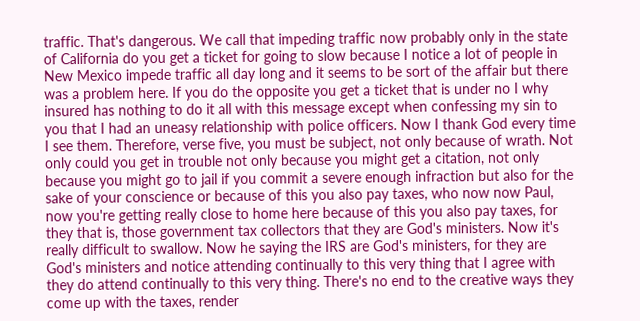traffic. That's dangerous. We call that impeding traffic now probably only in the state of California do you get a ticket for going to slow because I notice a lot of people in New Mexico impede traffic all day long and it seems to be sort of the affair but there was a problem here. If you do the opposite you get a ticket that is under no I why insured has nothing to do it all with this message except when confessing my sin to you that I had an uneasy relationship with police officers. Now I thank God every time I see them. Therefore, verse five, you must be subject, not only because of wrath. Not only could you get in trouble not only because you might get a citation, not only because you might go to jail if you commit a severe enough infraction but also for the sake of your conscience or because of this you also pay taxes, who now now Paul, now you're getting really close to home here because of this you also pay taxes, for they that is, those government tax collectors that they are God's ministers. Now it's really difficult to swallow. Now he saying the IRS are God's ministers, for they are God's ministers and notice attending continually to this very thing that I agree with they do attend continually to this very thing. There's no end to the creative ways they come up with the taxes, render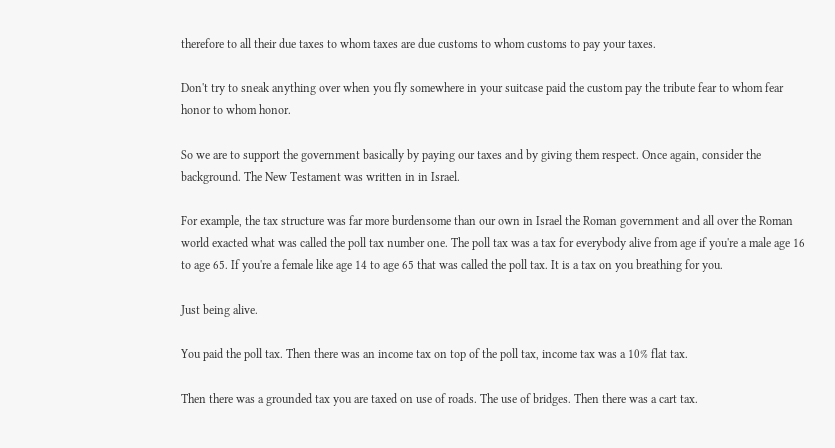therefore to all their due taxes to whom taxes are due customs to whom customs to pay your taxes.

Don't try to sneak anything over when you fly somewhere in your suitcase paid the custom pay the tribute fear to whom fear honor to whom honor.

So we are to support the government basically by paying our taxes and by giving them respect. Once again, consider the background. The New Testament was written in in Israel.

For example, the tax structure was far more burdensome than our own in Israel the Roman government and all over the Roman world exacted what was called the poll tax number one. The poll tax was a tax for everybody alive from age if you're a male age 16 to age 65. If you're a female like age 14 to age 65 that was called the poll tax. It is a tax on you breathing for you.

Just being alive.

You paid the poll tax. Then there was an income tax on top of the poll tax, income tax was a 10% flat tax.

Then there was a grounded tax you are taxed on use of roads. The use of bridges. Then there was a cart tax.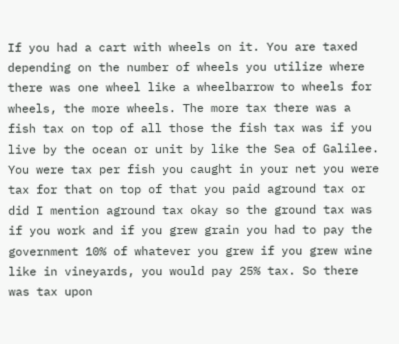If you had a cart with wheels on it. You are taxed depending on the number of wheels you utilize where there was one wheel like a wheelbarrow to wheels for wheels, the more wheels. The more tax there was a fish tax on top of all those the fish tax was if you live by the ocean or unit by like the Sea of Galilee. You were tax per fish you caught in your net you were tax for that on top of that you paid aground tax or did I mention aground tax okay so the ground tax was if you work and if you grew grain you had to pay the government 10% of whatever you grew if you grew wine like in vineyards, you would pay 25% tax. So there was tax upon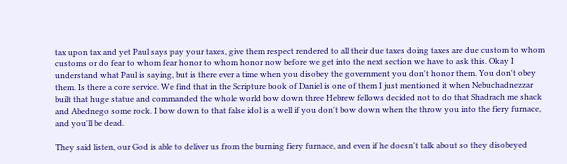tax upon tax and yet Paul says pay your taxes, give them respect rendered to all their due taxes doing taxes are due custom to whom customs or do fear to whom fear honor to whom honor now before we get into the next section we have to ask this. Okay I understand what Paul is saying, but is there ever a time when you disobey the government you don't honor them. You don't obey them. Is there a core service. We find that in the Scripture book of Daniel is one of them I just mentioned it when Nebuchadnezzar built that huge statue and commanded the whole world bow down three Hebrew fellows decided not to do that Shadrach me shack and Abednego some rock. I bow down to that false idol is a well if you don't bow down when the throw you into the fiery furnace, and you'll be dead.

They said listen, our God is able to deliver us from the burning fiery furnace, and even if he doesn't talk about so they disobeyed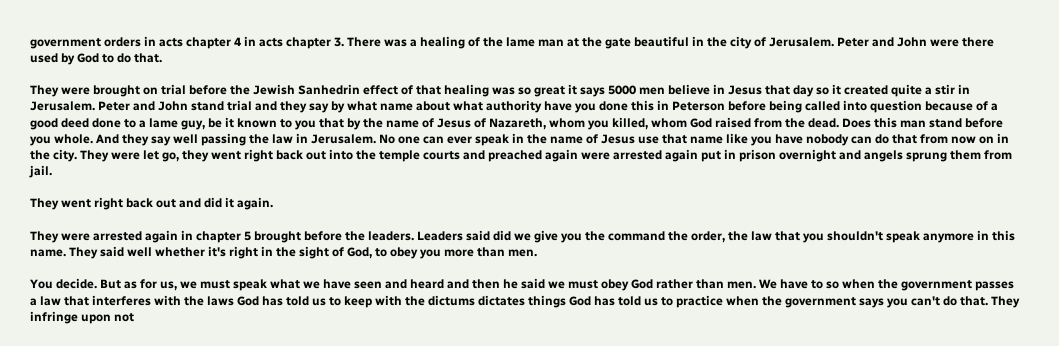government orders in acts chapter 4 in acts chapter 3. There was a healing of the lame man at the gate beautiful in the city of Jerusalem. Peter and John were there used by God to do that.

They were brought on trial before the Jewish Sanhedrin effect of that healing was so great it says 5000 men believe in Jesus that day so it created quite a stir in Jerusalem. Peter and John stand trial and they say by what name about what authority have you done this in Peterson before being called into question because of a good deed done to a lame guy, be it known to you that by the name of Jesus of Nazareth, whom you killed, whom God raised from the dead. Does this man stand before you whole. And they say well passing the law in Jerusalem. No one can ever speak in the name of Jesus use that name like you have nobody can do that from now on in the city. They were let go, they went right back out into the temple courts and preached again were arrested again put in prison overnight and angels sprung them from jail.

They went right back out and did it again.

They were arrested again in chapter 5 brought before the leaders. Leaders said did we give you the command the order, the law that you shouldn't speak anymore in this name. They said well whether it's right in the sight of God, to obey you more than men.

You decide. But as for us, we must speak what we have seen and heard and then he said we must obey God rather than men. We have to so when the government passes a law that interferes with the laws God has told us to keep with the dictums dictates things God has told us to practice when the government says you can't do that. They infringe upon not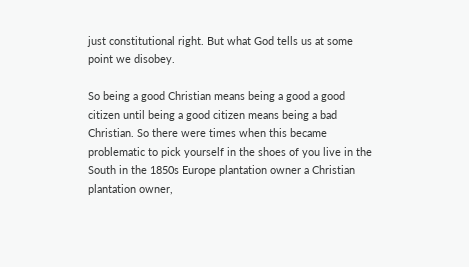just constitutional right. But what God tells us at some point we disobey.

So being a good Christian means being a good a good citizen until being a good citizen means being a bad Christian. So there were times when this became problematic to pick yourself in the shoes of you live in the South in the 1850s Europe plantation owner a Christian plantation owner,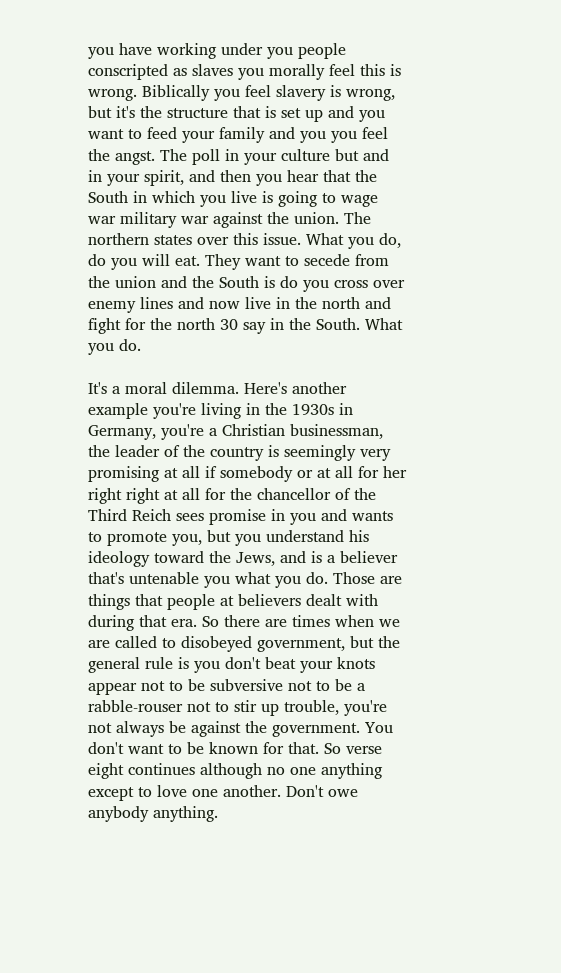you have working under you people conscripted as slaves you morally feel this is wrong. Biblically you feel slavery is wrong, but it's the structure that is set up and you want to feed your family and you you feel the angst. The poll in your culture but and in your spirit, and then you hear that the South in which you live is going to wage war military war against the union. The northern states over this issue. What you do, do you will eat. They want to secede from the union and the South is do you cross over enemy lines and now live in the north and fight for the north 30 say in the South. What you do.

It's a moral dilemma. Here's another example you're living in the 1930s in Germany, you're a Christian businessman, the leader of the country is seemingly very promising at all if somebody or at all for her right right at all for the chancellor of the Third Reich sees promise in you and wants to promote you, but you understand his ideology toward the Jews, and is a believer that's untenable you what you do. Those are things that people at believers dealt with during that era. So there are times when we are called to disobeyed government, but the general rule is you don't beat your knots appear not to be subversive not to be a rabble-rouser not to stir up trouble, you're not always be against the government. You don't want to be known for that. So verse eight continues although no one anything except to love one another. Don't owe anybody anything.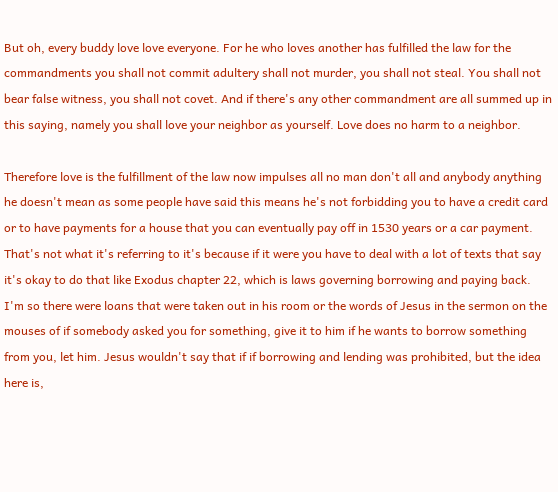But oh, every buddy love love everyone. For he who loves another has fulfilled the law for the commandments you shall not commit adultery shall not murder, you shall not steal. You shall not bear false witness, you shall not covet. And if there's any other commandment are all summed up in this saying, namely you shall love your neighbor as yourself. Love does no harm to a neighbor.

Therefore love is the fulfillment of the law now impulses all no man don't all and anybody anything he doesn't mean as some people have said this means he's not forbidding you to have a credit card or to have payments for a house that you can eventually pay off in 1530 years or a car payment. That's not what it's referring to it's because if it were you have to deal with a lot of texts that say it's okay to do that like Exodus chapter 22, which is laws governing borrowing and paying back. I'm so there were loans that were taken out in his room or the words of Jesus in the sermon on the mouses of if somebody asked you for something, give it to him if he wants to borrow something from you, let him. Jesus wouldn't say that if if borrowing and lending was prohibited, but the idea here is,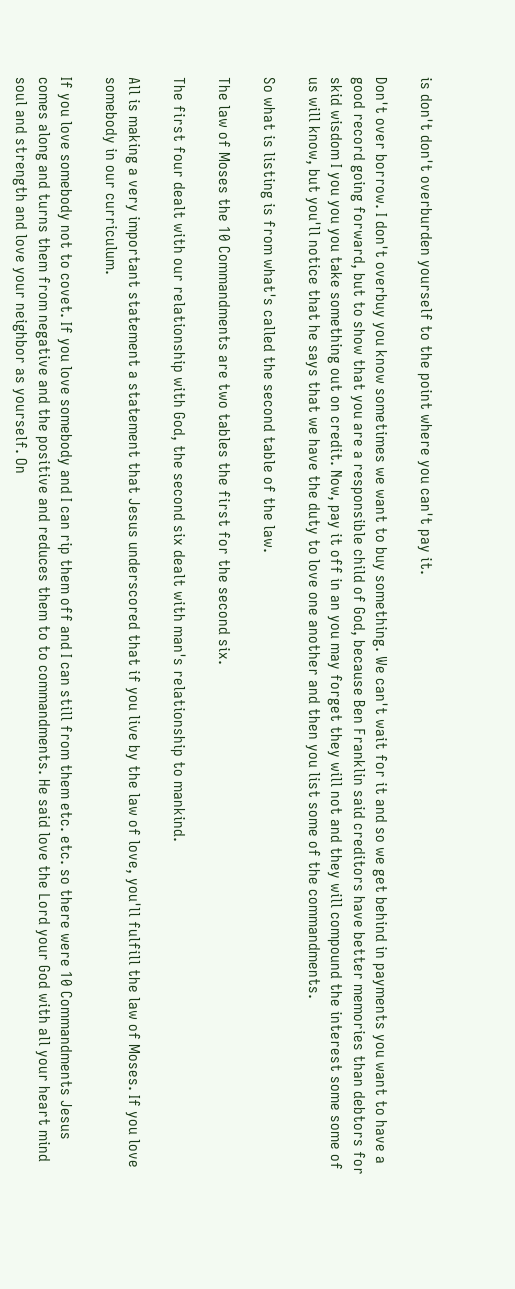is don't don't overburden yourself to the point where you can't pay it.

Don't over borrow. I don't overbuy you know sometimes we want to buy something. We can't wait for it and so we get behind in payments you want to have a good record going forward, but to show that you are a responsible child of God, because Ben Franklin said creditors have better memories than debtors for skid wisdom I you you you take something out on credit. Now, pay it off in an you may forget they will not and they will compound the interest some some of us will know, but you'll notice that he says that we have the duty to love one another and then you list some of the commandments.

So what is listing is from what's called the second table of the law.

The law of Moses the 10 Commandments are two tables the first for the second six.

The first four dealt with our relationship with God, the second six dealt with man's relationship to mankind.

All is making a very important statement a statement that Jesus underscored that if you live by the law of love, you'll fulfill the law of Moses. If you love somebody in our curriculum.

If you love somebody not to covet. If you love somebody and I can rip them off and I can still from them etc. etc. so there were 10 Commandments Jesus comes along and turns them from negative and the positive and reduces them to to commandments. He said love the Lord your God with all your heart mind soul and strength and love your neighbor as yourself. On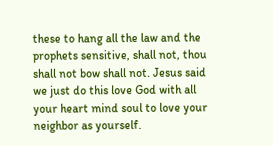these to hang all the law and the prophets sensitive, shall not, thou shall not bow shall not. Jesus said we just do this love God with all your heart mind soul to love your neighbor as yourself.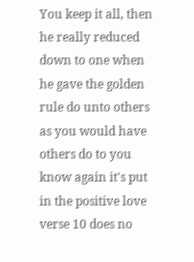You keep it all, then he really reduced down to one when he gave the golden rule do unto others as you would have others do to you know again it's put in the positive love verse 10 does no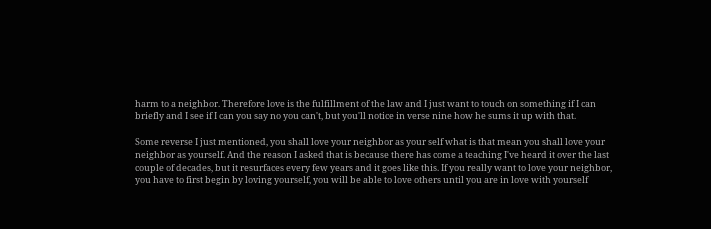harm to a neighbor. Therefore love is the fulfillment of the law and I just want to touch on something if I can briefly and I see if I can you say no you can't, but you'll notice in verse nine how he sums it up with that.

Some reverse I just mentioned, you shall love your neighbor as your self what is that mean you shall love your neighbor as yourself. And the reason I asked that is because there has come a teaching I've heard it over the last couple of decades, but it resurfaces every few years and it goes like this. If you really want to love your neighbor, you have to first begin by loving yourself, you will be able to love others until you are in love with yourself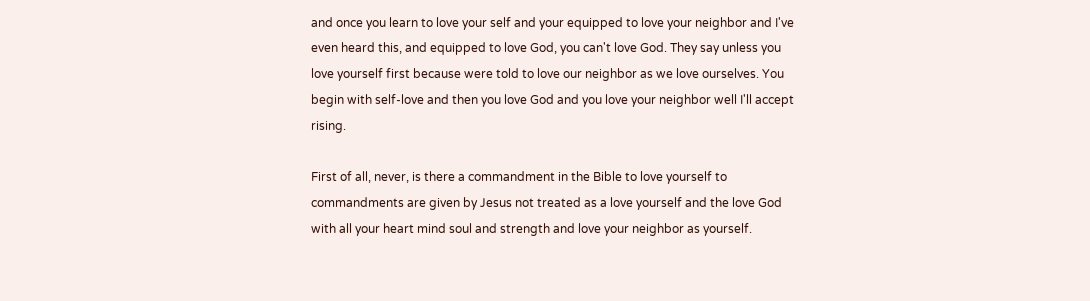and once you learn to love your self and your equipped to love your neighbor and I've even heard this, and equipped to love God, you can't love God. They say unless you love yourself first because were told to love our neighbor as we love ourselves. You begin with self-love and then you love God and you love your neighbor well I'll accept rising.

First of all, never, is there a commandment in the Bible to love yourself to commandments are given by Jesus not treated as a love yourself and the love God with all your heart mind soul and strength and love your neighbor as yourself.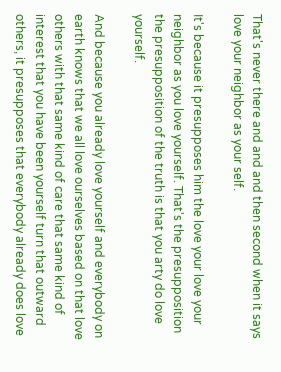That's never there and and and then second when it says love your neighbor as your self.

It's because it presupposes him the love your love your neighbor as you love yourself. That's the presupposition the presupposition of the truth is that you arty do love yourself.

And because you already love yourself and everybody on earth knows that we all love ourselves based on that love others with that same kind of care that same kind of interest that you have been yourself turn that outward others, it presupposes that everybody already does love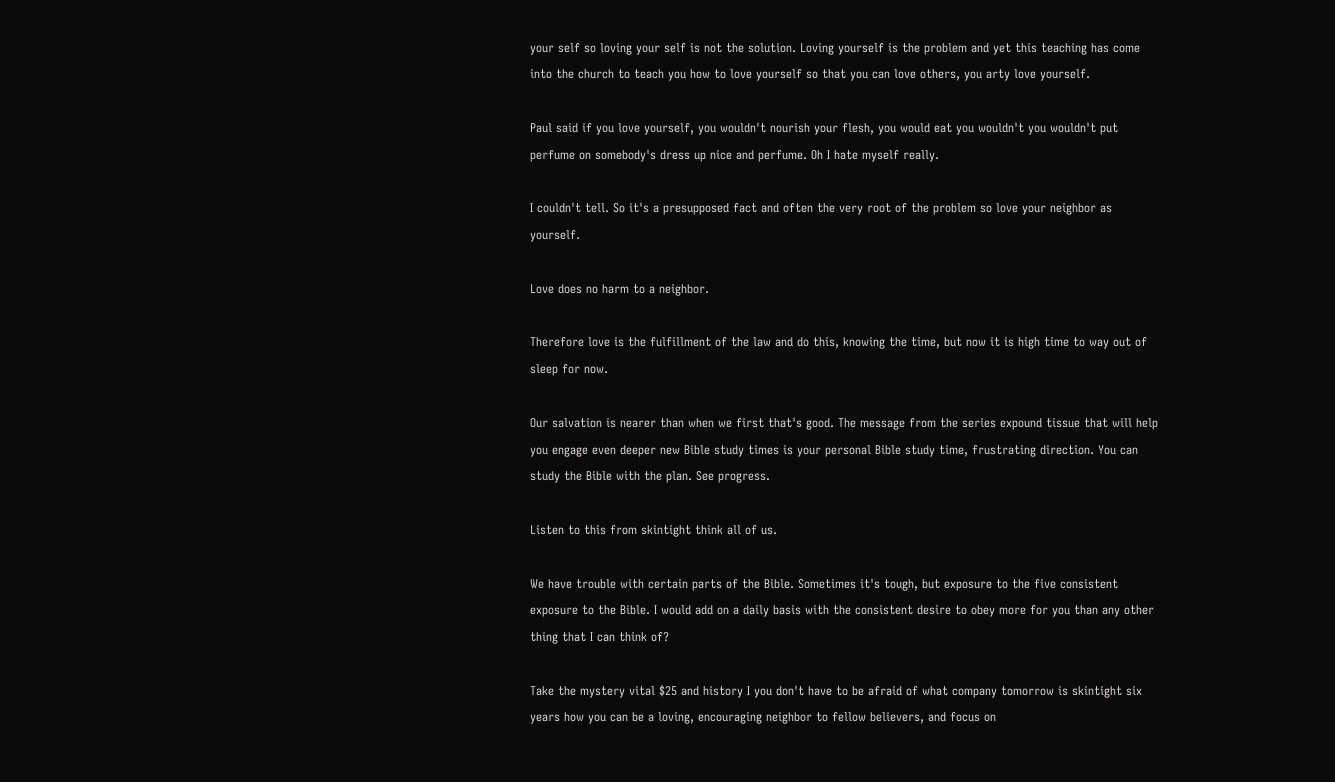your self so loving your self is not the solution. Loving yourself is the problem and yet this teaching has come into the church to teach you how to love yourself so that you can love others, you arty love yourself.

Paul said if you love yourself, you wouldn't nourish your flesh, you would eat you wouldn't you wouldn't put perfume on somebody's dress up nice and perfume. Oh I hate myself really.

I couldn't tell. So it's a presupposed fact and often the very root of the problem so love your neighbor as yourself.

Love does no harm to a neighbor.

Therefore love is the fulfillment of the law and do this, knowing the time, but now it is high time to way out of sleep for now.

Our salvation is nearer than when we first that's good. The message from the series expound tissue that will help you engage even deeper new Bible study times is your personal Bible study time, frustrating direction. You can study the Bible with the plan. See progress.

Listen to this from skintight think all of us.

We have trouble with certain parts of the Bible. Sometimes it's tough, but exposure to the five consistent exposure to the Bible. I would add on a daily basis with the consistent desire to obey more for you than any other thing that I can think of?

Take the mystery vital $25 and history I you don't have to be afraid of what company tomorrow is skintight six years how you can be a loving, encouraging neighbor to fellow believers, and focus on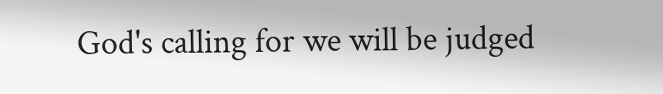God's calling for we will be judged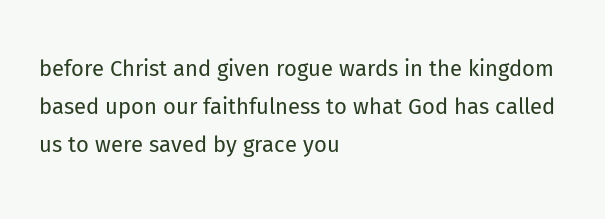before Christ and given rogue wards in the kingdom based upon our faithfulness to what God has called us to were saved by grace you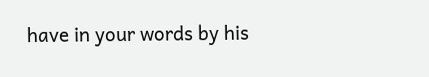have in your words by his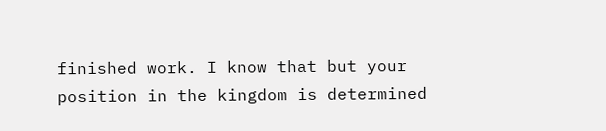finished work. I know that but your position in the kingdom is determined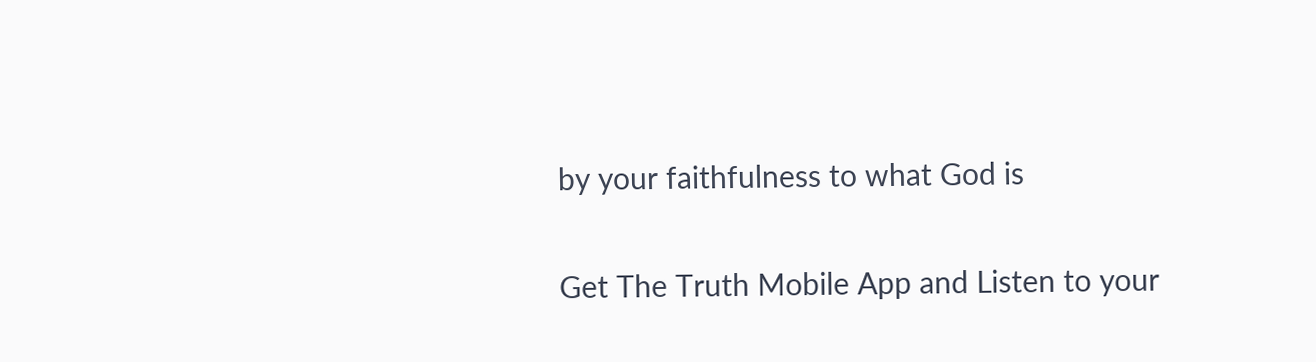by your faithfulness to what God is

Get The Truth Mobile App and Listen to your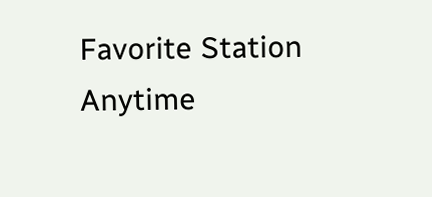Favorite Station Anytime